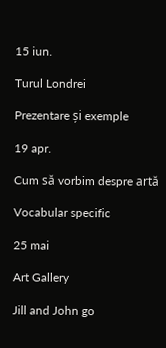15 iun.

Turul Londrei

Prezentare și exemple

19 apr.

Cum să vorbim despre artă

Vocabular specific

25 mai

Art Gallery

Jill and John go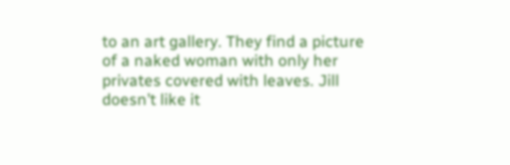to an art gallery. They find a picture of a naked woman with only her privates covered with leaves. Jill doesn’t like it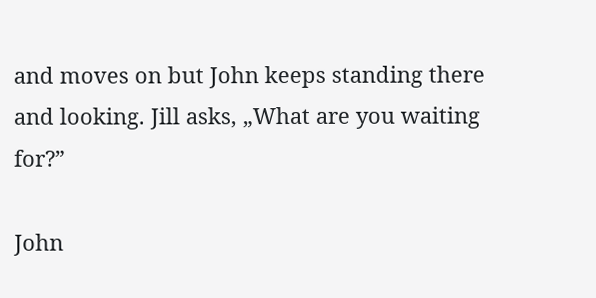and moves on but John keeps standing there and looking. Jill asks, „What are you waiting for?”

John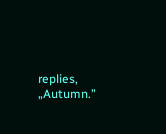replies, „Autumn.”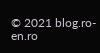© 2021 blog.ro-en.ro